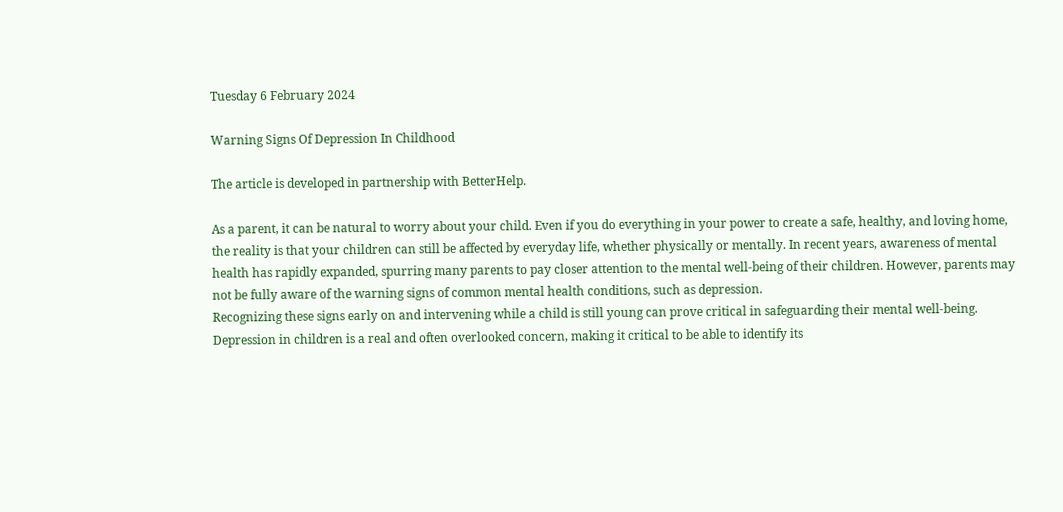Tuesday 6 February 2024

Warning Signs Of Depression In Childhood

The article is developed in partnership with BetterHelp.

As a parent, it can be natural to worry about your child. Even if you do everything in your power to create a safe, healthy, and loving home, the reality is that your children can still be affected by everyday life, whether physically or mentally. In recent years, awareness of mental health has rapidly expanded, spurring many parents to pay closer attention to the mental well-being of their children. However, parents may not be fully aware of the warning signs of common mental health conditions, such as depression.
Recognizing these signs early on and intervening while a child is still young can prove critical in safeguarding their mental well-being. Depression in children is a real and often overlooked concern, making it critical to be able to identify its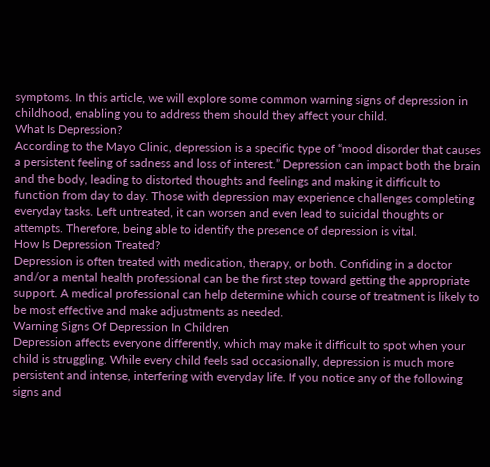symptoms. In this article, we will explore some common warning signs of depression in childhood, enabling you to address them should they affect your child.
What Is Depression?
According to the Mayo Clinic, depression is a specific type of “mood disorder that causes a persistent feeling of sadness and loss of interest.” Depression can impact both the brain and the body, leading to distorted thoughts and feelings and making it difficult to function from day to day. Those with depression may experience challenges completing everyday tasks. Left untreated, it can worsen and even lead to suicidal thoughts or attempts. Therefore, being able to identify the presence of depression is vital.
How Is Depression Treated?
Depression is often treated with medication, therapy, or both. Confiding in a doctor and/or a mental health professional can be the first step toward getting the appropriate support. A medical professional can help determine which course of treatment is likely to be most effective and make adjustments as needed.
Warning Signs Of Depression In Children
Depression affects everyone differently, which may make it difficult to spot when your child is struggling. While every child feels sad occasionally, depression is much more persistent and intense, interfering with everyday life. If you notice any of the following signs and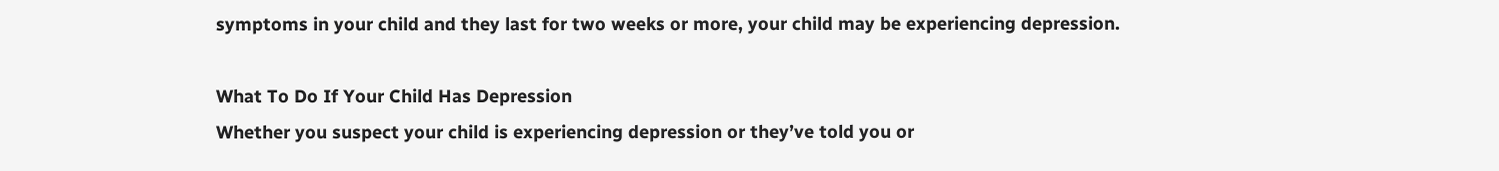symptoms in your child and they last for two weeks or more, your child may be experiencing depression.

What To Do If Your Child Has Depression
Whether you suspect your child is experiencing depression or they’ve told you or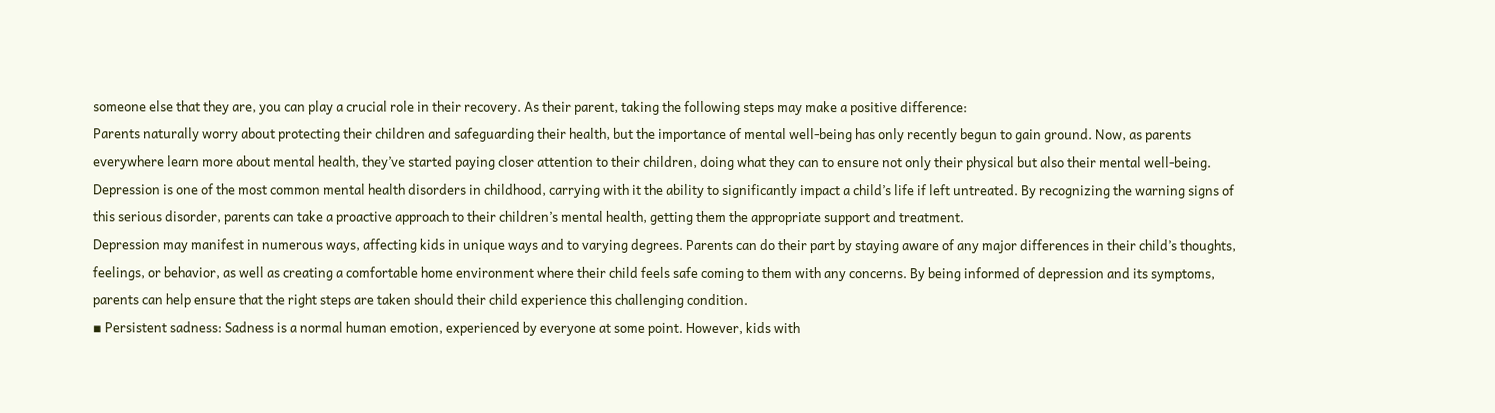someone else that they are, you can play a crucial role in their recovery. As their parent, taking the following steps may make a positive difference:
Parents naturally worry about protecting their children and safeguarding their health, but the importance of mental well-being has only recently begun to gain ground. Now, as parents everywhere learn more about mental health, they’ve started paying closer attention to their children, doing what they can to ensure not only their physical but also their mental well-being.
Depression is one of the most common mental health disorders in childhood, carrying with it the ability to significantly impact a child’s life if left untreated. By recognizing the warning signs of this serious disorder, parents can take a proactive approach to their children’s mental health, getting them the appropriate support and treatment.
Depression may manifest in numerous ways, affecting kids in unique ways and to varying degrees. Parents can do their part by staying aware of any major differences in their child’s thoughts, feelings, or behavior, as well as creating a comfortable home environment where their child feels safe coming to them with any concerns. By being informed of depression and its symptoms, parents can help ensure that the right steps are taken should their child experience this challenging condition.
▪ Persistent sadness: Sadness is a normal human emotion, experienced by everyone at some point. However, kids with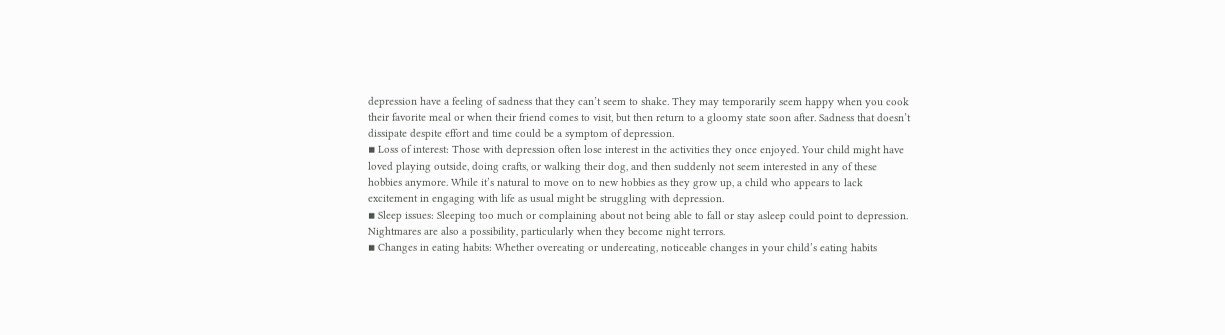depression have a feeling of sadness that they can’t seem to shake. They may temporarily seem happy when you cook their favorite meal or when their friend comes to visit, but then return to a gloomy state soon after. Sadness that doesn’t dissipate despite effort and time could be a symptom of depression.
▪ Loss of interest: Those with depression often lose interest in the activities they once enjoyed. Your child might have loved playing outside, doing crafts, or walking their dog, and then suddenly not seem interested in any of these hobbies anymore. While it’s natural to move on to new hobbies as they grow up, a child who appears to lack excitement in engaging with life as usual might be struggling with depression.
▪ Sleep issues: Sleeping too much or complaining about not being able to fall or stay asleep could point to depression. Nightmares are also a possibility, particularly when they become night terrors.
▪ Changes in eating habits: Whether overeating or undereating, noticeable changes in your child’s eating habits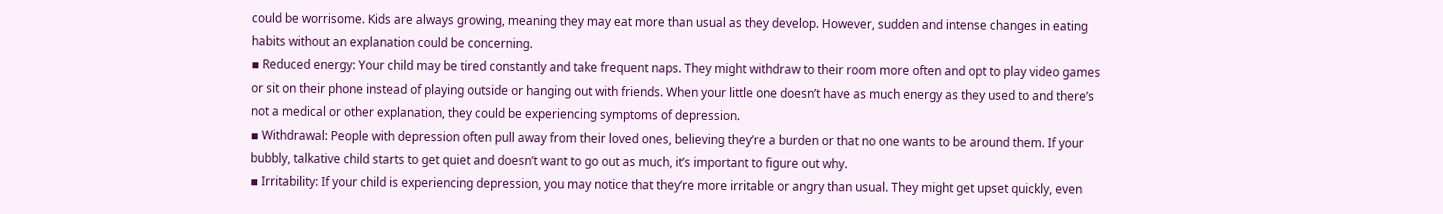could be worrisome. Kids are always growing, meaning they may eat more than usual as they develop. However, sudden and intense changes in eating habits without an explanation could be concerning.
▪ Reduced energy: Your child may be tired constantly and take frequent naps. They might withdraw to their room more often and opt to play video games or sit on their phone instead of playing outside or hanging out with friends. When your little one doesn’t have as much energy as they used to and there’s not a medical or other explanation, they could be experiencing symptoms of depression.
▪ Withdrawal: People with depression often pull away from their loved ones, believing they’re a burden or that no one wants to be around them. If your bubbly, talkative child starts to get quiet and doesn’t want to go out as much, it’s important to figure out why.
▪ Irritability: If your child is experiencing depression, you may notice that they’re more irritable or angry than usual. They might get upset quickly, even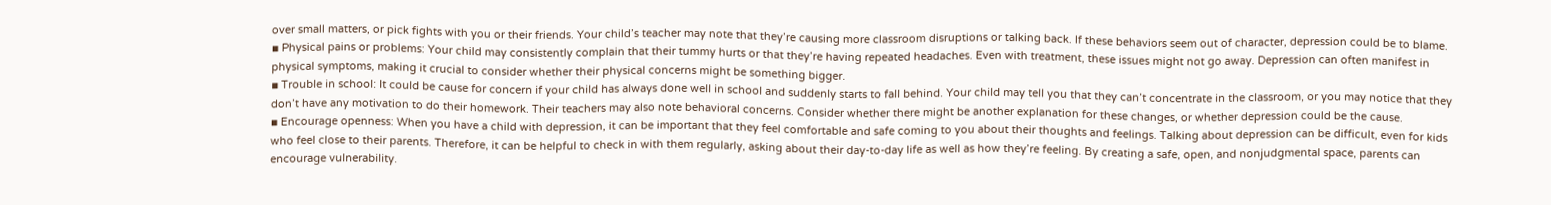over small matters, or pick fights with you or their friends. Your child’s teacher may note that they’re causing more classroom disruptions or talking back. If these behaviors seem out of character, depression could be to blame.
▪ Physical pains or problems: Your child may consistently complain that their tummy hurts or that they’re having repeated headaches. Even with treatment, these issues might not go away. Depression can often manifest in physical symptoms, making it crucial to consider whether their physical concerns might be something bigger.
▪ Trouble in school: It could be cause for concern if your child has always done well in school and suddenly starts to fall behind. Your child may tell you that they can’t concentrate in the classroom, or you may notice that they don’t have any motivation to do their homework. Their teachers may also note behavioral concerns. Consider whether there might be another explanation for these changes, or whether depression could be the cause.
▪ Encourage openness: When you have a child with depression, it can be important that they feel comfortable and safe coming to you about their thoughts and feelings. Talking about depression can be difficult, even for kids who feel close to their parents. Therefore, it can be helpful to check in with them regularly, asking about their day-to-day life as well as how they’re feeling. By creating a safe, open, and nonjudgmental space, parents can encourage vulnerability.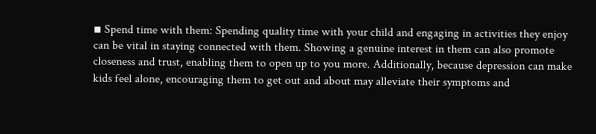▪ Spend time with them: Spending quality time with your child and engaging in activities they enjoy can be vital in staying connected with them. Showing a genuine interest in them can also promote closeness and trust, enabling them to open up to you more. Additionally, because depression can make kids feel alone, encouraging them to get out and about may alleviate their symptoms and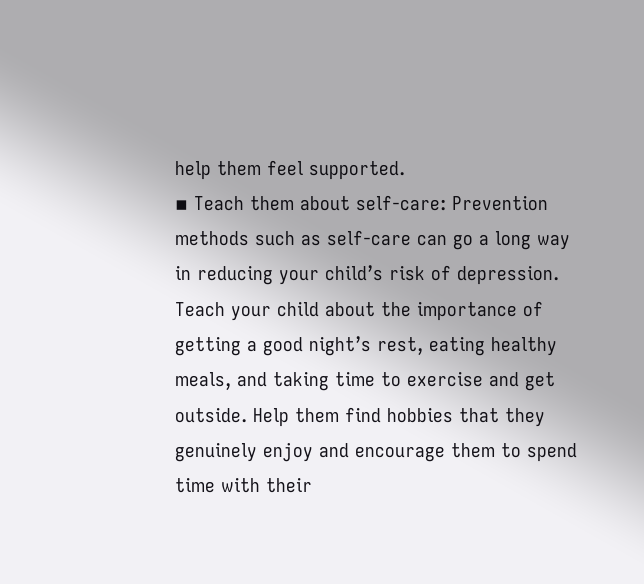help them feel supported.
▪ Teach them about self-care: Prevention methods such as self-care can go a long way in reducing your child’s risk of depression. Teach your child about the importance of getting a good night’s rest, eating healthy meals, and taking time to exercise and get outside. Help them find hobbies that they genuinely enjoy and encourage them to spend time with their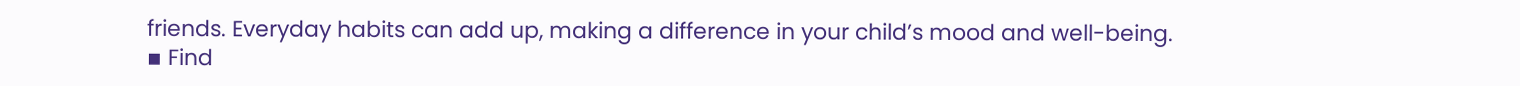friends. Everyday habits can add up, making a difference in your child’s mood and well-being.
▪ Find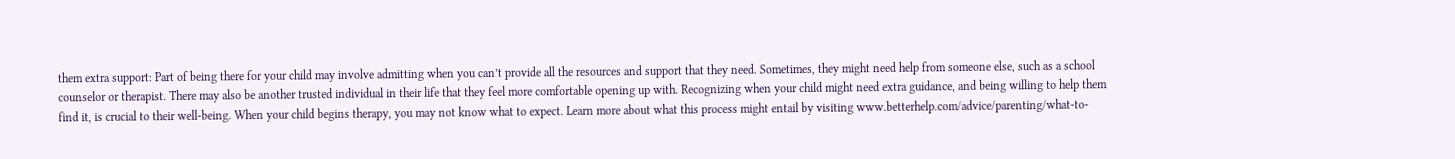them extra support: Part of being there for your child may involve admitting when you can’t provide all the resources and support that they need. Sometimes, they might need help from someone else, such as a school counselor or therapist. There may also be another trusted individual in their life that they feel more comfortable opening up with. Recognizing when your child might need extra guidance, and being willing to help them find it, is crucial to their well-being. When your child begins therapy, you may not know what to expect. Learn more about what this process might entail by visiting www.betterhelp.com/advice/parenting/what-to-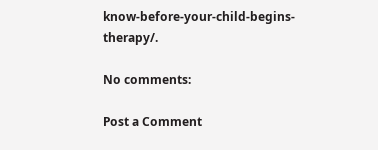know-before-your-child-begins-therapy/.

No comments:

Post a Comment